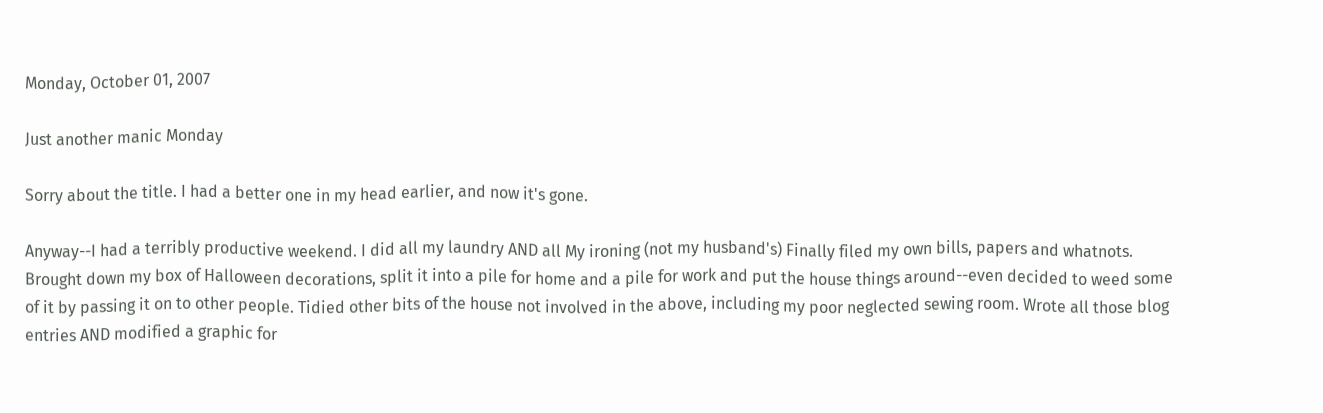Monday, October 01, 2007

Just another manic Monday

Sorry about the title. I had a better one in my head earlier, and now it's gone.

Anyway--I had a terribly productive weekend. I did all my laundry AND all My ironing (not my husband's) Finally filed my own bills, papers and whatnots. Brought down my box of Halloween decorations, split it into a pile for home and a pile for work and put the house things around--even decided to weed some of it by passing it on to other people. Tidied other bits of the house not involved in the above, including my poor neglected sewing room. Wrote all those blog entries AND modified a graphic for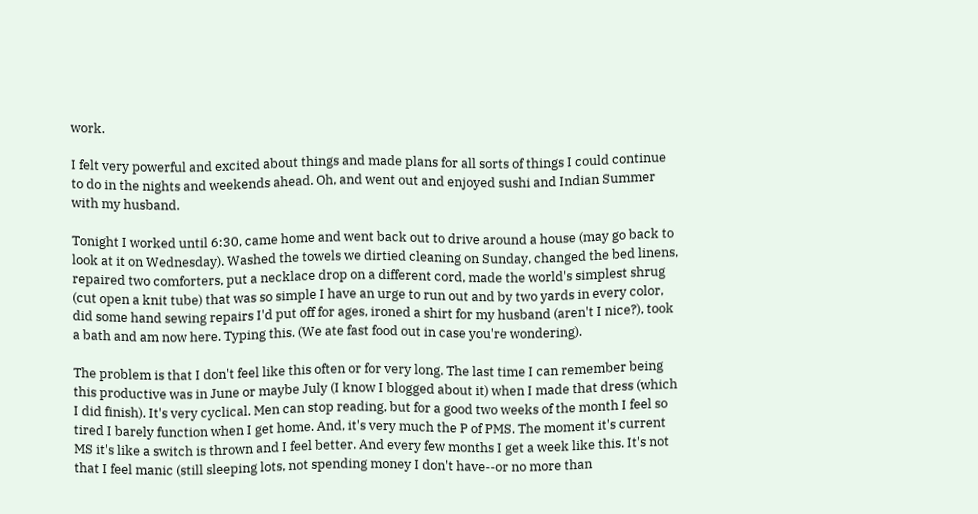work.

I felt very powerful and excited about things and made plans for all sorts of things I could continue to do in the nights and weekends ahead. Oh, and went out and enjoyed sushi and Indian Summer with my husband.

Tonight I worked until 6:30, came home and went back out to drive around a house (may go back to look at it on Wednesday). Washed the towels we dirtied cleaning on Sunday, changed the bed linens, repaired two comforters, put a necklace drop on a different cord, made the world's simplest shrug (cut open a knit tube) that was so simple I have an urge to run out and by two yards in every color, did some hand sewing repairs I'd put off for ages, ironed a shirt for my husband (aren't I nice?), took a bath and am now here. Typing this. (We ate fast food out in case you're wondering).

The problem is that I don't feel like this often or for very long. The last time I can remember being this productive was in June or maybe July (I know I blogged about it) when I made that dress (which I did finish). It's very cyclical. Men can stop reading, but for a good two weeks of the month I feel so tired I barely function when I get home. And, it's very much the P of PMS. The moment it's current MS it's like a switch is thrown and I feel better. And every few months I get a week like this. It's not that I feel manic (still sleeping lots, not spending money I don't have--or no more than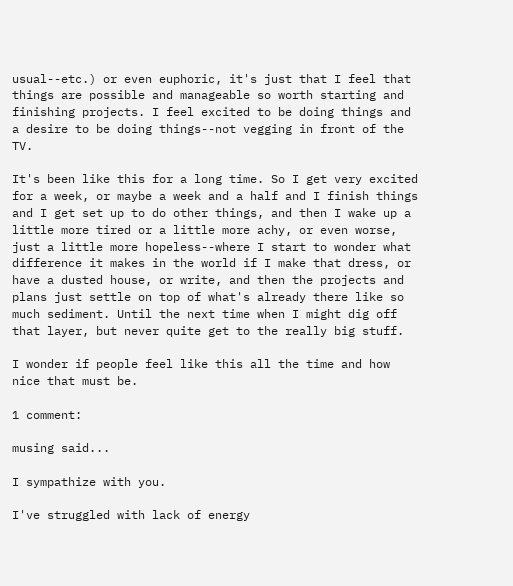usual--etc.) or even euphoric, it's just that I feel that things are possible and manageable so worth starting and finishing projects. I feel excited to be doing things and a desire to be doing things--not vegging in front of the TV.

It's been like this for a long time. So I get very excited for a week, or maybe a week and a half and I finish things and I get set up to do other things, and then I wake up a little more tired or a little more achy, or even worse, just a little more hopeless--where I start to wonder what difference it makes in the world if I make that dress, or have a dusted house, or write, and then the projects and plans just settle on top of what's already there like so much sediment. Until the next time when I might dig off that layer, but never quite get to the really big stuff.

I wonder if people feel like this all the time and how nice that must be.

1 comment:

musing said...

I sympathize with you.

I've struggled with lack of energy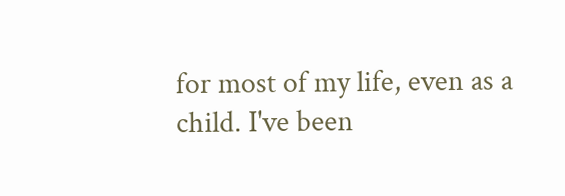for most of my life, even as a child. I've been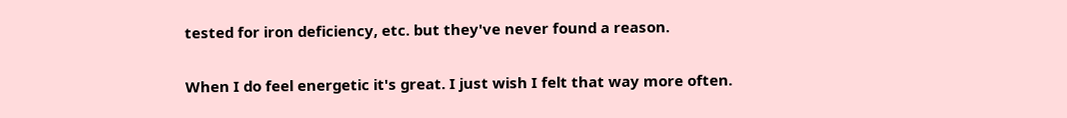tested for iron deficiency, etc. but they've never found a reason.

When I do feel energetic it's great. I just wish I felt that way more often.